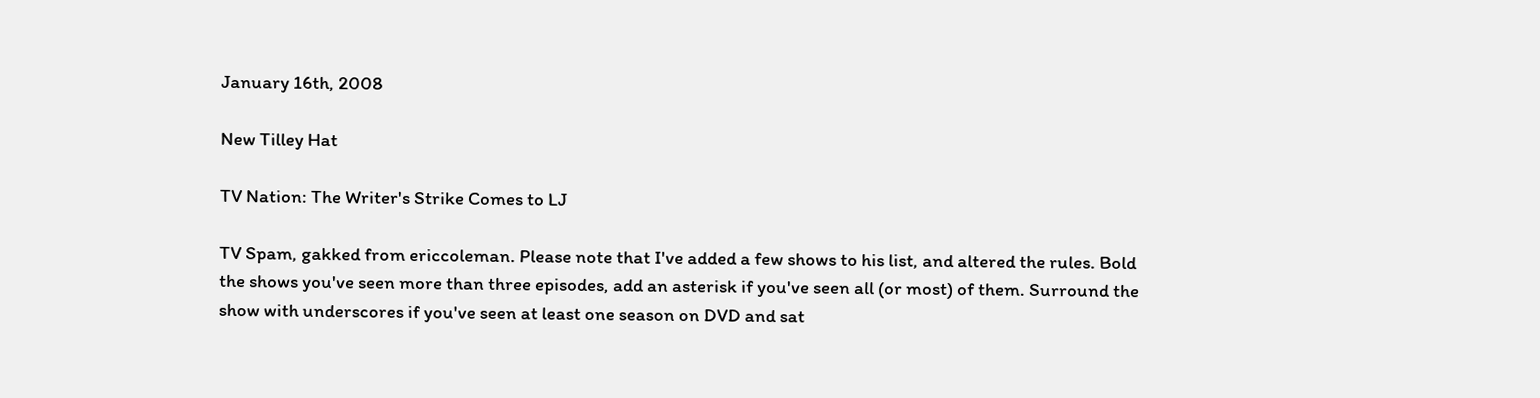January 16th, 2008

New Tilley Hat

TV Nation: The Writer's Strike Comes to LJ

TV Spam, gakked from ericcoleman. Please note that I've added a few shows to his list, and altered the rules. Bold the shows you've seen more than three episodes, add an asterisk if you've seen all (or most) of them. Surround the show with underscores if you've seen at least one season on DVD and sat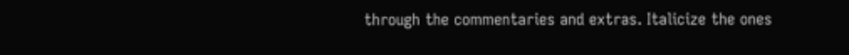through the commentaries and extras. Italicize the ones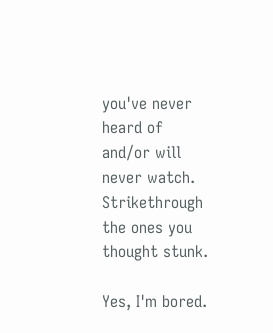you've never heard of and/or will never watch. Strikethrough the ones you thought stunk.

Yes, I'm bored.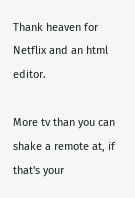Thank heaven for Netflix and an html editor.

More tv than you can shake a remote at, if that's your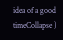idea of a good timeCollapse )